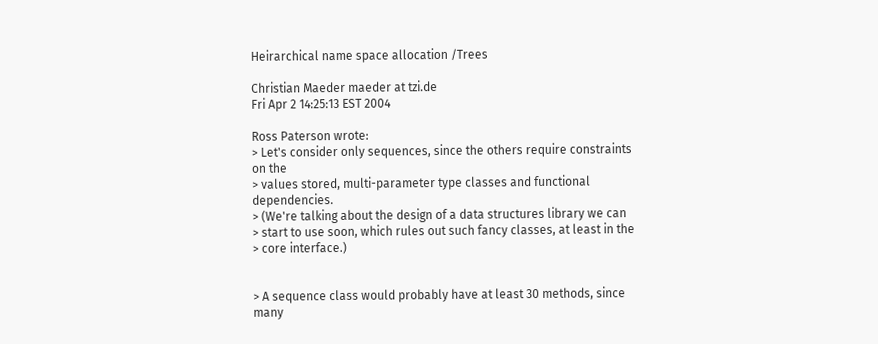Heirarchical name space allocation /Trees

Christian Maeder maeder at tzi.de
Fri Apr 2 14:25:13 EST 2004

Ross Paterson wrote:
> Let's consider only sequences, since the others require constraints on the
> values stored, multi-parameter type classes and functional dependencies.
> (We're talking about the design of a data structures library we can
> start to use soon, which rules out such fancy classes, at least in the
> core interface.)


> A sequence class would probably have at least 30 methods, since many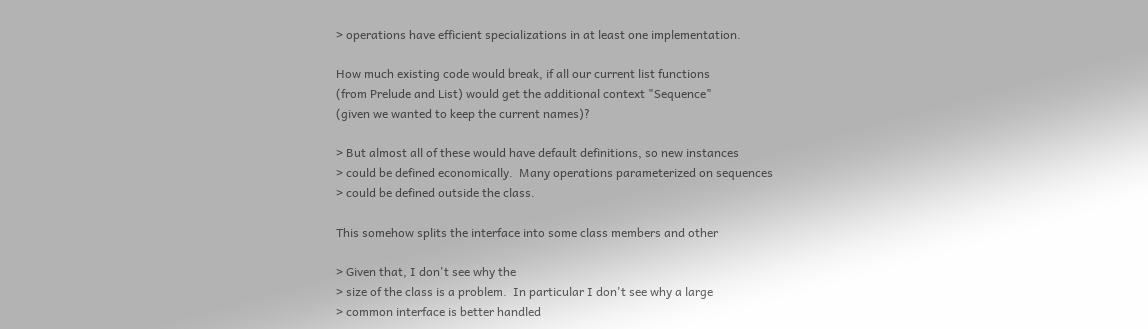> operations have efficient specializations in at least one implementation.

How much existing code would break, if all our current list functions
(from Prelude and List) would get the additional context "Sequence"
(given we wanted to keep the current names)?

> But almost all of these would have default definitions, so new instances
> could be defined economically.  Many operations parameterized on sequences
> could be defined outside the class.

This somehow splits the interface into some class members and other

> Given that, I don't see why the
> size of the class is a problem.  In particular I don't see why a large
> common interface is better handled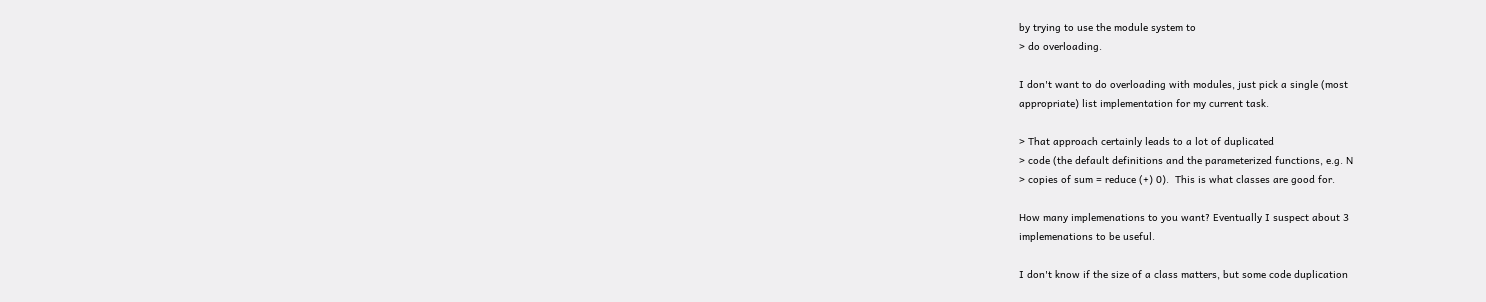by trying to use the module system to
> do overloading.

I don't want to do overloading with modules, just pick a single (most
appropriate) list implementation for my current task.

> That approach certainly leads to a lot of duplicated
> code (the default definitions and the parameterized functions, e.g. N
> copies of sum = reduce (+) 0).  This is what classes are good for.

How many implemenations to you want? Eventually I suspect about 3
implemenations to be useful.

I don't know if the size of a class matters, but some code duplication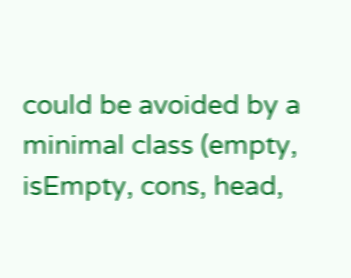could be avoided by a minimal class (empty, isEmpty, cons, head,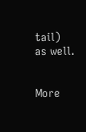tail)
as well.


More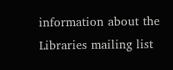information about the Libraries mailing list